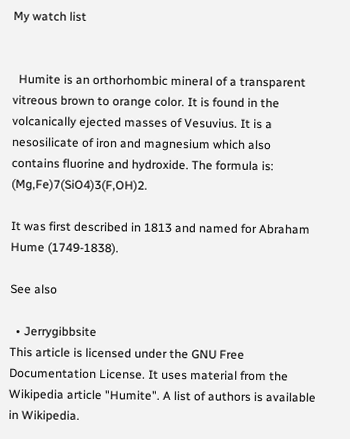My watch list


  Humite is an orthorhombic mineral of a transparent vitreous brown to orange color. It is found in the volcanically ejected masses of Vesuvius. It is a nesosilicate of iron and magnesium which also contains fluorine and hydroxide. The formula is: (Mg,Fe)7(SiO4)3(F,OH)2.

It was first described in 1813 and named for Abraham Hume (1749-1838).

See also

  • Jerrygibbsite
This article is licensed under the GNU Free Documentation License. It uses material from the Wikipedia article "Humite". A list of authors is available in Wikipedia.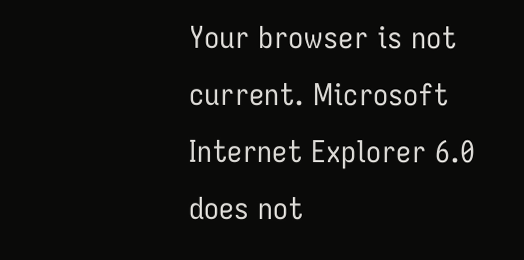Your browser is not current. Microsoft Internet Explorer 6.0 does not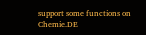support some functions on Chemie.DE